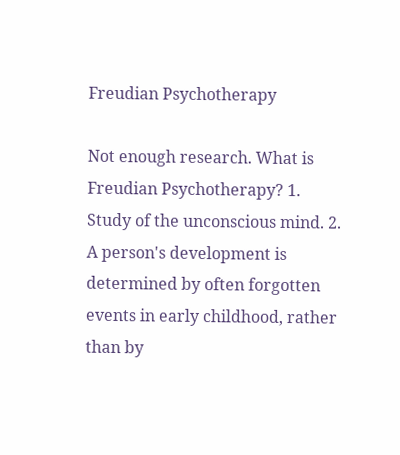Freudian Psychotherapy

Not enough research. What is Freudian Psychotherapy? 1. Study of the unconscious mind. 2. A person's development is determined by often forgotten events in early childhood, rather than by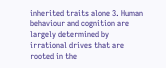inherited traits alone 3. Human behaviour and cognition are largely determined by irrational drives that are rooted in the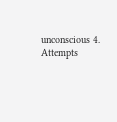unconscious 4. Attempts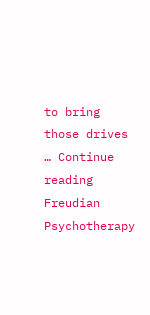to bring those drives … Continue reading Freudian Psychotherapy